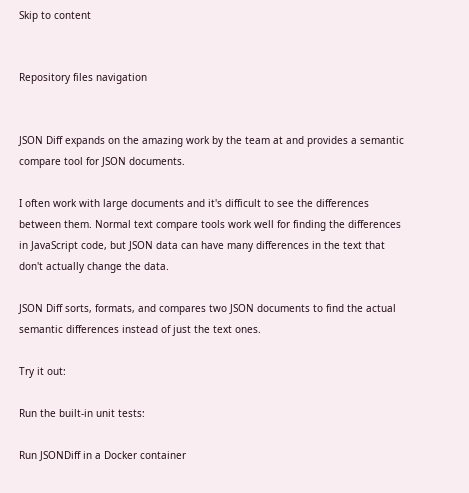Skip to content


Repository files navigation


JSON Diff expands on the amazing work by the team at and provides a semantic compare tool for JSON documents.

I often work with large documents and it's difficult to see the differences between them. Normal text compare tools work well for finding the differences in JavaScript code, but JSON data can have many differences in the text that don't actually change the data.

JSON Diff sorts, formats, and compares two JSON documents to find the actual semantic differences instead of just the text ones.

Try it out:

Run the built-in unit tests:

Run JSONDiff in a Docker container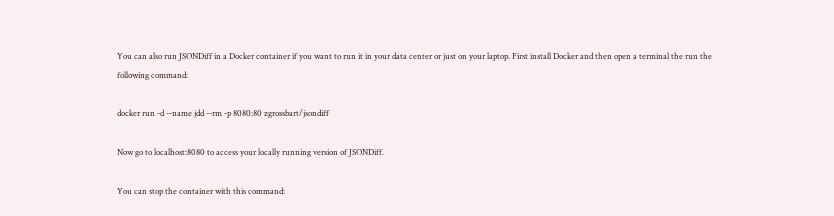You can also run JSONDiff in a Docker container if you want to run it in your data center or just on your laptop. First install Docker and then open a terminal the run the following command:

docker run -d --name jdd --rm -p 8080:80 zgrossbart/jsondiff

Now go to localhost:8080 to access your locally running version of JSONDiff.

You can stop the container with this command: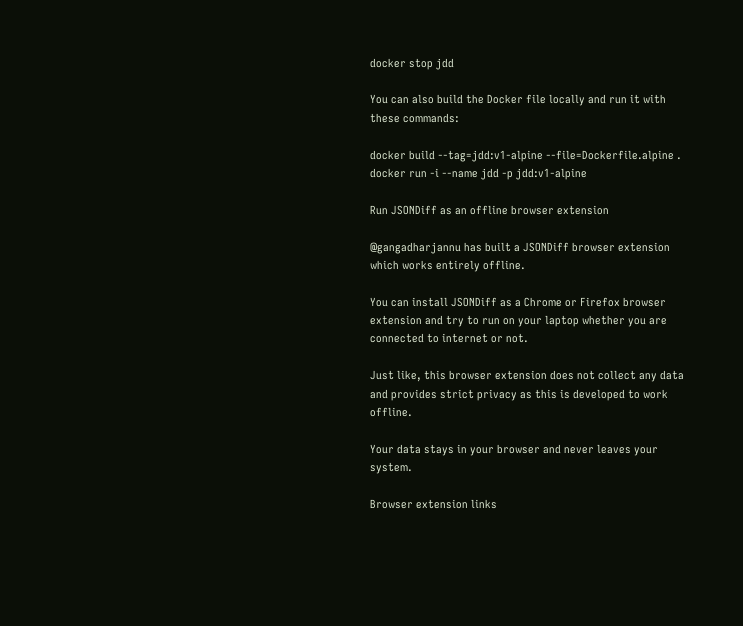docker stop jdd

You can also build the Docker file locally and run it with these commands:

docker build --tag=jdd:v1-alpine --file=Dockerfile.alpine .
docker run -i --name jdd -p jdd:v1-alpine

Run JSONDiff as an offline browser extension

@gangadharjannu has built a JSONDiff browser extension which works entirely offline.

You can install JSONDiff as a Chrome or Firefox browser extension and try to run on your laptop whether you are connected to internet or not.

Just like, this browser extension does not collect any data and provides strict privacy as this is developed to work offline.

Your data stays in your browser and never leaves your system.

Browser extension links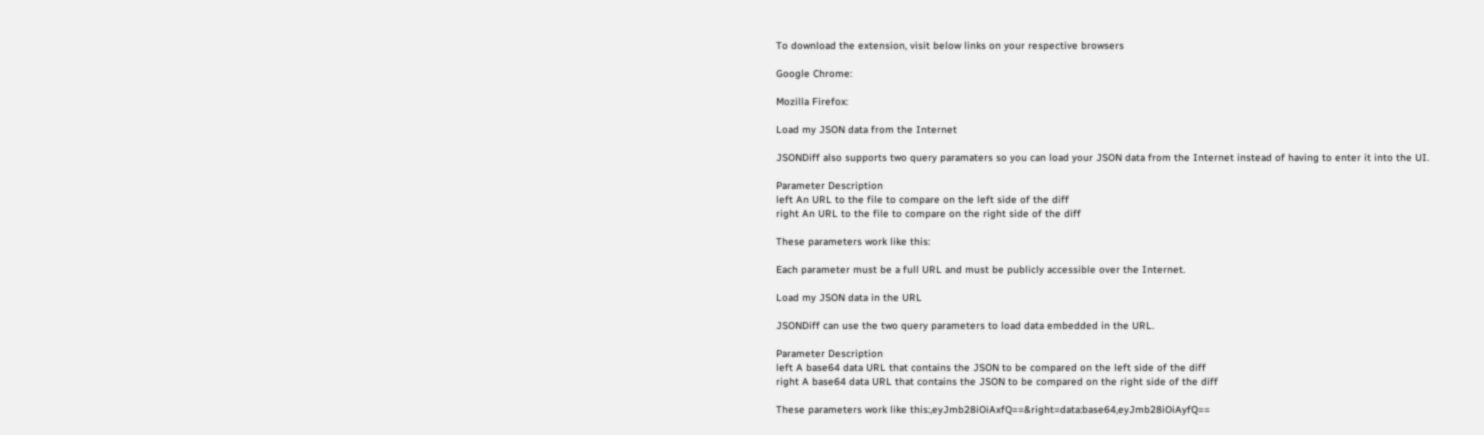To download the extension, visit below links on your respective browsers

Google Chrome:

Mozilla Firefox:

Load my JSON data from the Internet

JSONDiff also supports two query paramaters so you can load your JSON data from the Internet instead of having to enter it into the UI.

Parameter Description
left An URL to the file to compare on the left side of the diff
right An URL to the file to compare on the right side of the diff

These parameters work like this:

Each parameter must be a full URL and must be publicly accessible over the Internet.

Load my JSON data in the URL

JSONDiff can use the two query parameters to load data embedded in the URL.

Parameter Description
left A base64 data URL that contains the JSON to be compared on the left side of the diff
right A base64 data URL that contains the JSON to be compared on the right side of the diff

These parameters work like this:,eyJmb28iOiAxfQ==&right=data:base64,eyJmb28iOiAyfQ==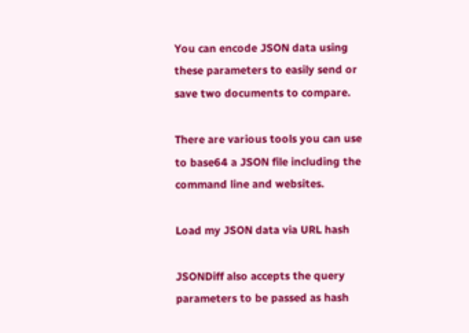You can encode JSON data using these parameters to easily send or save two documents to compare.

There are various tools you can use to base64 a JSON file including the command line and websites.

Load my JSON data via URL hash

JSONDiff also accepts the query parameters to be passed as hash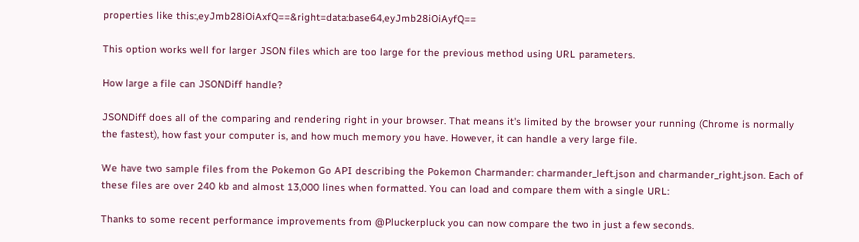properties like this:,eyJmb28iOiAxfQ==&right=data:base64,eyJmb28iOiAyfQ==

This option works well for larger JSON files which are too large for the previous method using URL parameters.

How large a file can JSONDiff handle?

JSONDiff does all of the comparing and rendering right in your browser. That means it's limited by the browser your running (Chrome is normally the fastest), how fast your computer is, and how much memory you have. However, it can handle a very large file.

We have two sample files from the Pokemon Go API describing the Pokemon Charmander: charmander_left.json and charmander_right.json. Each of these files are over 240 kb and almost 13,000 lines when formatted. You can load and compare them with a single URL:

Thanks to some recent performance improvements from @Pluckerpluck you can now compare the two in just a few seconds.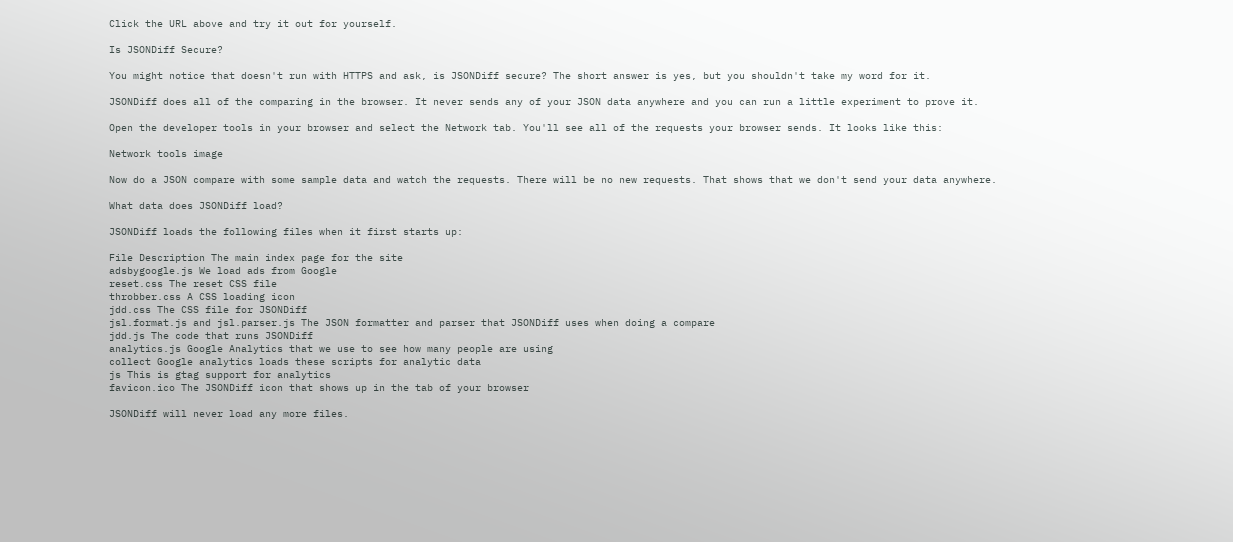Click the URL above and try it out for yourself.

Is JSONDiff Secure?

You might notice that doesn't run with HTTPS and ask, is JSONDiff secure? The short answer is yes, but you shouldn't take my word for it.

JSONDiff does all of the comparing in the browser. It never sends any of your JSON data anywhere and you can run a little experiment to prove it.

Open the developer tools in your browser and select the Network tab. You'll see all of the requests your browser sends. It looks like this:

Network tools image

Now do a JSON compare with some sample data and watch the requests. There will be no new requests. That shows that we don't send your data anywhere.

What data does JSONDiff load?

JSONDiff loads the following files when it first starts up:

File Description The main index page for the site
adsbygoogle.js We load ads from Google
reset.css The reset CSS file
throbber.css A CSS loading icon
jdd.css The CSS file for JSONDiff
jsl.format.js and jsl.parser.js The JSON formatter and parser that JSONDiff uses when doing a compare
jdd.js The code that runs JSONDiff
analytics.js Google Analytics that we use to see how many people are using
collect Google analytics loads these scripts for analytic data
js This is gtag support for analytics
favicon.ico The JSONDiff icon that shows up in the tab of your browser

JSONDiff will never load any more files.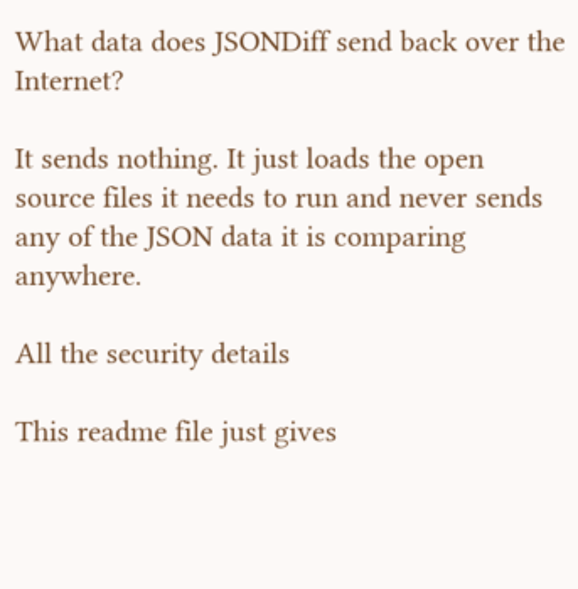What data does JSONDiff send back over the Internet?

It sends nothing. It just loads the open source files it needs to run and never sends any of the JSON data it is comparing anywhere.

All the security details

This readme file just gives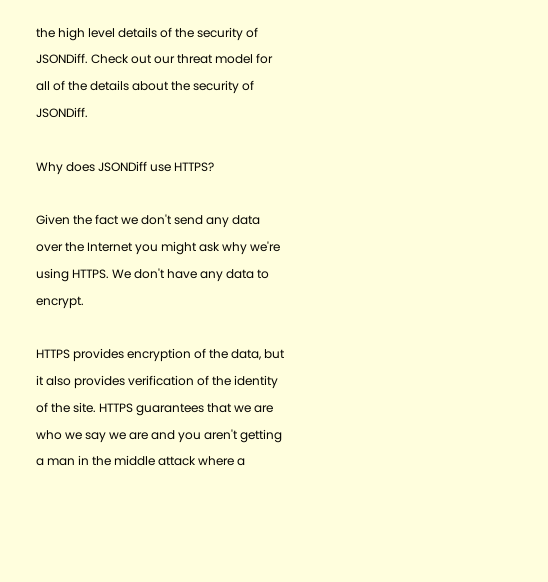the high level details of the security of JSONDiff. Check out our threat model for all of the details about the security of JSONDiff.

Why does JSONDiff use HTTPS?

Given the fact we don't send any data over the Internet you might ask why we're using HTTPS. We don't have any data to encrypt.

HTTPS provides encryption of the data, but it also provides verification of the identity of the site. HTTPS guarantees that we are who we say we are and you aren't getting a man in the middle attack where a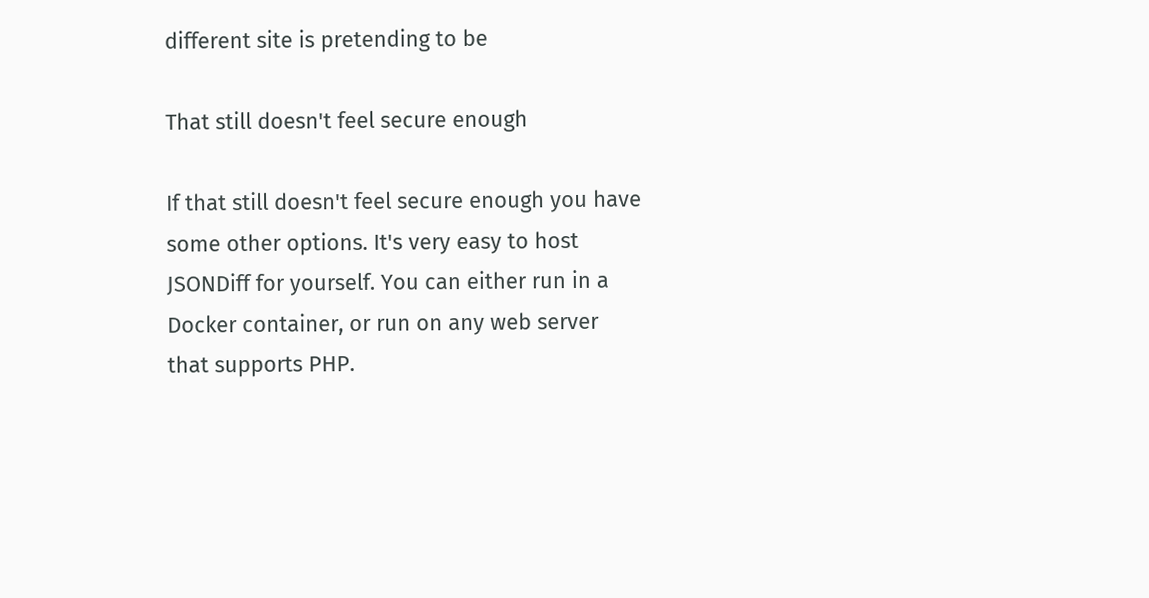different site is pretending to be

That still doesn't feel secure enough

If that still doesn't feel secure enough you have some other options. It's very easy to host JSONDiff for yourself. You can either run in a Docker container, or run on any web server that supports PHP.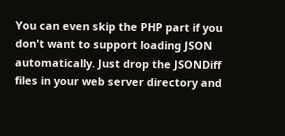You can even skip the PHP part if you don't want to support loading JSON automatically. Just drop the JSONDiff files in your web server directory and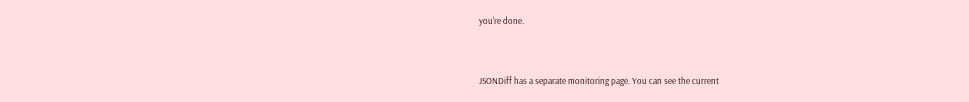you're done.


JSONDiff has a separate monitoring page. You can see the current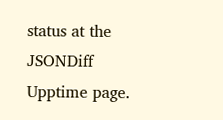status at the JSONDiff Upptime page.